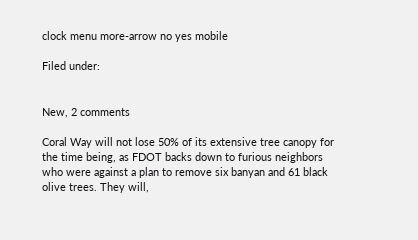clock menu more-arrow no yes mobile

Filed under:


New, 2 comments

Coral Way will not lose 50% of its extensive tree canopy for the time being, as FDOT backs down to furious neighbors who were against a plan to remove six banyan and 61 black olive trees. They will,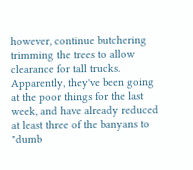however, continue butchering trimming the trees to allow clearance for tall trucks. Apparently, they've been going at the poor things for the last week, and have already reduced at least three of the banyans to "dumb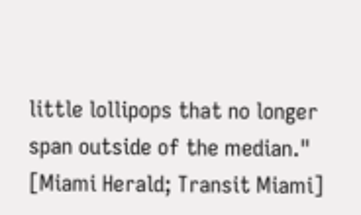little lollipops that no longer span outside of the median." [Miami Herald; Transit Miami]